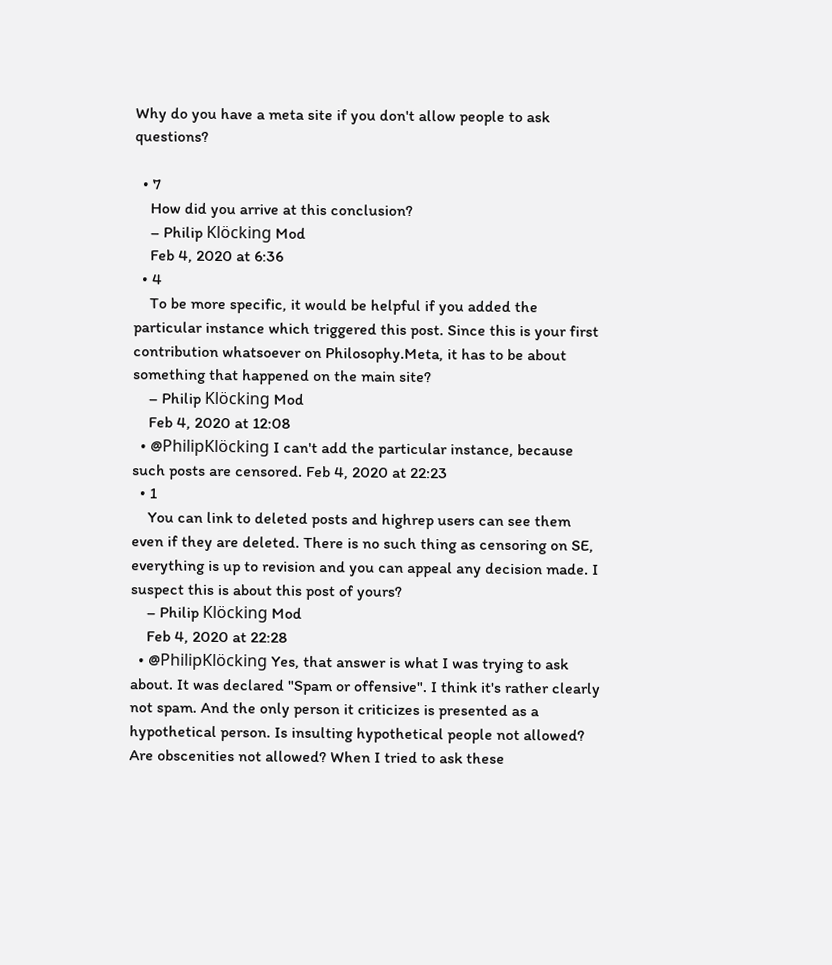Why do you have a meta site if you don't allow people to ask questions?

  • 7
    How did you arrive at this conclusion?
    – Philip Klöcking Mod
    Feb 4, 2020 at 6:36
  • 4
    To be more specific, it would be helpful if you added the particular instance which triggered this post. Since this is your first contribution whatsoever on Philosophy.Meta, it has to be about something that happened on the main site?
    – Philip Klöcking Mod
    Feb 4, 2020 at 12:08
  • @PhilipKlöcking I can't add the particular instance, because such posts are censored. Feb 4, 2020 at 22:23
  • 1
    You can link to deleted posts and highrep users can see them even if they are deleted. There is no such thing as censoring on SE, everything is up to revision and you can appeal any decision made. I suspect this is about this post of yours?
    – Philip Klöcking Mod
    Feb 4, 2020 at 22:28
  • @PhilipKlöcking Yes, that answer is what I was trying to ask about. It was declared "Spam or offensive". I think it's rather clearly not spam. And the only person it criticizes is presented as a hypothetical person. Is insulting hypothetical people not allowed? Are obscenities not allowed? When I tried to ask these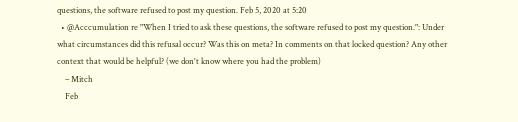questions, the software refused to post my question. Feb 5, 2020 at 5:20
  • @Acccumulation re "When I tried to ask these questions, the software refused to post my question.": Under what circumstances did this refusal occur? Was this on meta? In comments on that locked question? Any other context that would be helpful? (we don't know where you had the problem)
    – Mitch
    Feb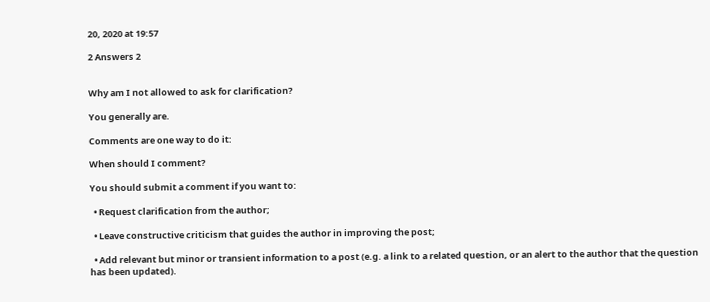20, 2020 at 19:57

2 Answers 2


Why am I not allowed to ask for clarification?

You generally are.

Comments are one way to do it:

When should I comment?

You should submit a comment if you want to:

  • Request clarification from the author;

  • Leave constructive criticism that guides the author in improving the post;

  • Add relevant but minor or transient information to a post (e.g. a link to a related question, or an alert to the author that the question has been updated).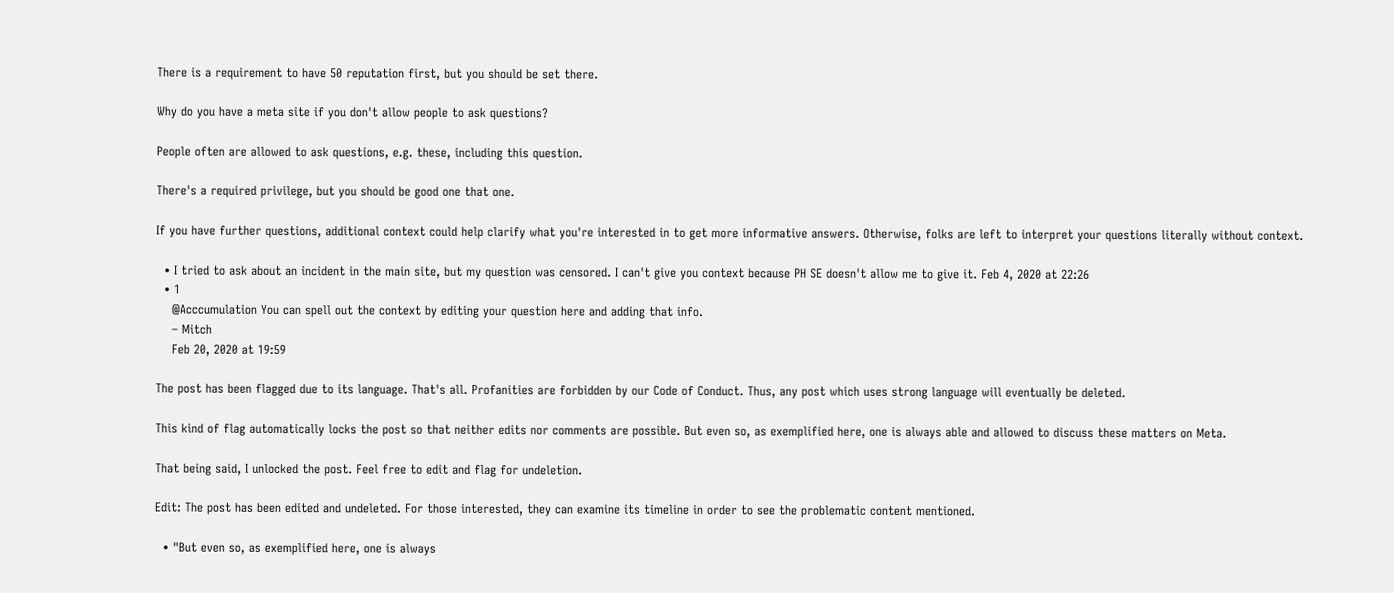There is a requirement to have 50 reputation first, but you should be set there.

Why do you have a meta site if you don't allow people to ask questions?

People often are allowed to ask questions, e.g. these, including this question.

There's a required privilege, but you should be good one that one.

If you have further questions, additional context could help clarify what you're interested in to get more informative answers. Otherwise, folks are left to interpret your questions literally without context.

  • I tried to ask about an incident in the main site, but my question was censored. I can't give you context because PH SE doesn't allow me to give it. Feb 4, 2020 at 22:26
  • 1
    @Acccumulation You can spell out the context by editing your question here and adding that info.
    – Mitch
    Feb 20, 2020 at 19:59

The post has been flagged due to its language. That's all. Profanities are forbidden by our Code of Conduct. Thus, any post which uses strong language will eventually be deleted.

This kind of flag automatically locks the post so that neither edits nor comments are possible. But even so, as exemplified here, one is always able and allowed to discuss these matters on Meta.

That being said, I unlocked the post. Feel free to edit and flag for undeletion.

Edit: The post has been edited and undeleted. For those interested, they can examine its timeline in order to see the problematic content mentioned.

  • "But even so, as exemplified here, one is always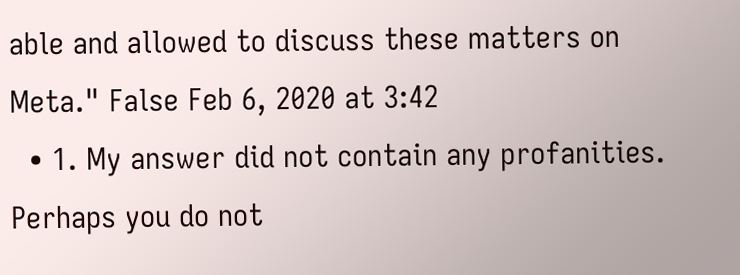able and allowed to discuss these matters on Meta." False Feb 6, 2020 at 3:42
  • 1. My answer did not contain any profanities. Perhaps you do not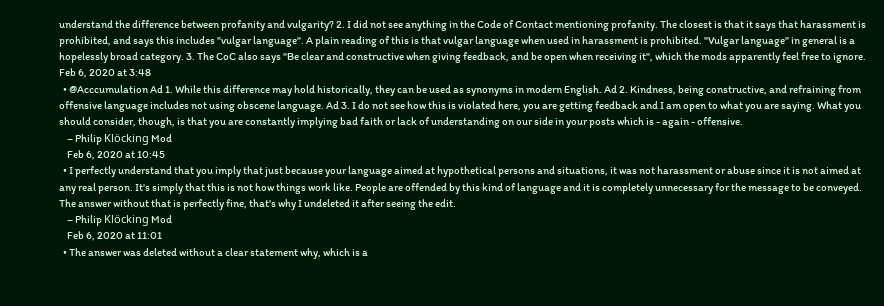understand the difference between profanity and vulgarity? 2. I did not see anything in the Code of Contact mentioning profanity. The closest is that it says that harassment is prohibited, and says this includes "vulgar language". A plain reading of this is that vulgar language when used in harassment is prohibited. "Vulgar language" in general is a hopelessly broad category. 3. The CoC also says "Be clear and constructive when giving feedback, and be open when receiving it", which the mods apparently feel free to ignore. Feb 6, 2020 at 3:48
  • @Acccumulation Ad 1. While this difference may hold historically, they can be used as synonyms in modern English. Ad 2. Kindness, being constructive, and refraining from offensive language includes not using obscene language. Ad 3. I do not see how this is violated here, you are getting feedback and I am open to what you are saying. What you should consider, though, is that you are constantly implying bad faith or lack of understanding on our side in your posts which is - again - offensive.
    – Philip Klöcking Mod
    Feb 6, 2020 at 10:45
  • I perfectly understand that you imply that just because your language aimed at hypothetical persons and situations, it was not harassment or abuse since it is not aimed at any real person. It's simply that this is not how things work like. People are offended by this kind of language and it is completely unnecessary for the message to be conveyed. The answer without that is perfectly fine, that's why I undeleted it after seeing the edit.
    – Philip Klöcking Mod
    Feb 6, 2020 at 11:01
  • The answer was deleted without a clear statement why, which is a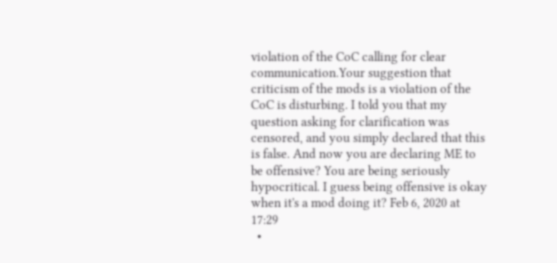violation of the CoC calling for clear communication.Your suggestion that criticism of the mods is a violation of the CoC is disturbing. I told you that my question asking for clarification was censored, and you simply declared that this is false. And now you are declaring ME to be offensive? You are being seriously hypocritical. I guess being offensive is okay when it's a mod doing it? Feb 6, 2020 at 17:29
  •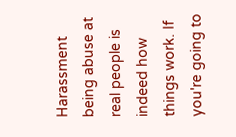Harassment being abuse at real people is indeed how things work. If you're going to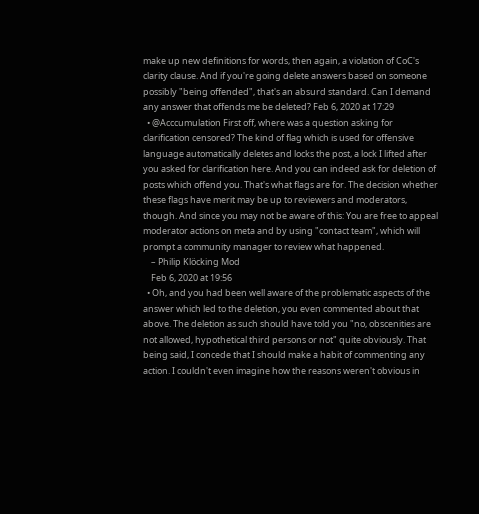make up new definitions for words, then again, a violation of CoC's clarity clause. And if you're going delete answers based on someone possibly "being offended", that's an absurd standard. Can I demand any answer that offends me be deleted? Feb 6, 2020 at 17:29
  • @Acccumulation First off, where was a question asking for clarification censored? The kind of flag which is used for offensive language automatically deletes and locks the post, a lock I lifted after you asked for clarification here. And you can indeed ask for deletion of posts which offend you. That's what flags are for. The decision whether these flags have merit may be up to reviewers and moderators, though. And since you may not be aware of this: You are free to appeal moderator actions on meta and by using "contact team", which will prompt a community manager to review what happened.
    – Philip Klöcking Mod
    Feb 6, 2020 at 19:56
  • Oh, and you had been well aware of the problematic aspects of the answer which led to the deletion, you even commented about that above. The deletion as such should have told you "no, obscenities are not allowed, hypothetical third persons or not" quite obviously. That being said, I concede that I should make a habit of commenting any action. I couldn't even imagine how the reasons weren't obvious in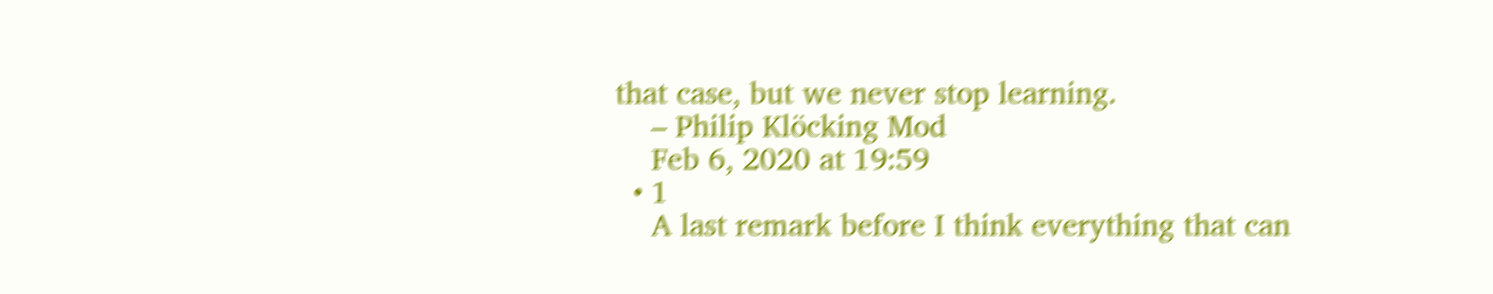that case, but we never stop learning.
    – Philip Klöcking Mod
    Feb 6, 2020 at 19:59
  • 1
    A last remark before I think everything that can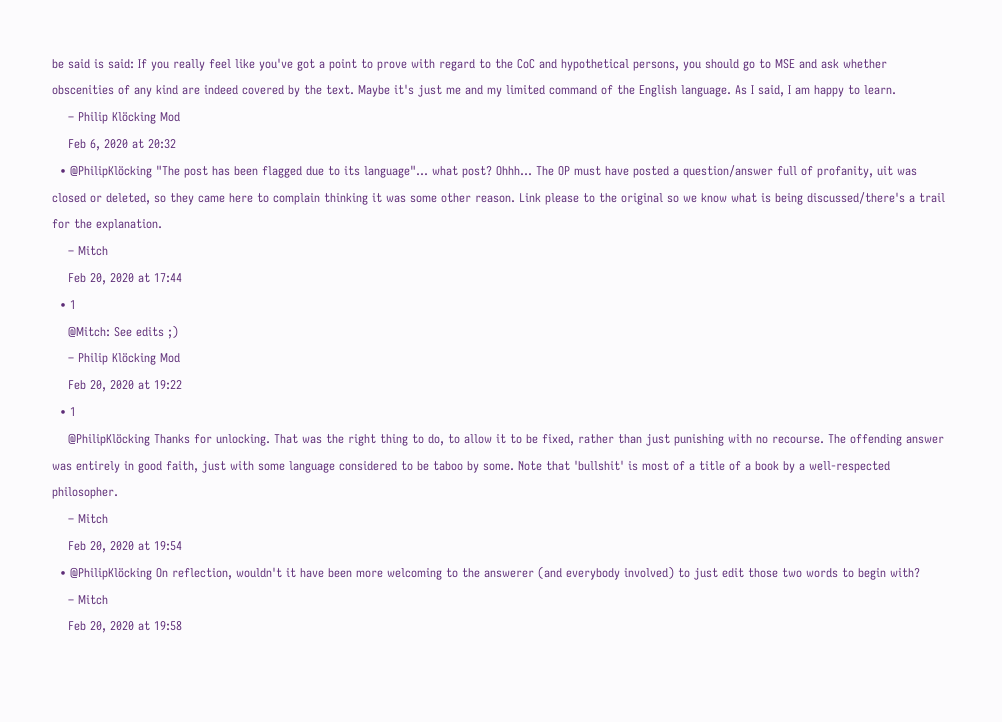be said is said: If you really feel like you've got a point to prove with regard to the CoC and hypothetical persons, you should go to MSE and ask whether obscenities of any kind are indeed covered by the text. Maybe it's just me and my limited command of the English language. As I said, I am happy to learn.
    – Philip Klöcking Mod
    Feb 6, 2020 at 20:32
  • @PhilipKlöcking "The post has been flagged due to its language"... what post? Ohhh... The OP must have posted a question/answer full of profanity, uit was closed or deleted, so they came here to complain thinking it was some other reason. Link please to the original so we know what is being discussed/there's a trail for the explanation.
    – Mitch
    Feb 20, 2020 at 17:44
  • 1
    @Mitch: See edits ;)
    – Philip Klöcking Mod
    Feb 20, 2020 at 19:22
  • 1
    @PhilipKlöcking Thanks for unlocking. That was the right thing to do, to allow it to be fixed, rather than just punishing with no recourse. The offending answer was entirely in good faith, just with some language considered to be taboo by some. Note that 'bullshit' is most of a title of a book by a well-respected philosopher.
    – Mitch
    Feb 20, 2020 at 19:54
  • @PhilipKlöcking On reflection, wouldn't it have been more welcoming to the answerer (and everybody involved) to just edit those two words to begin with?
    – Mitch
    Feb 20, 2020 at 19:58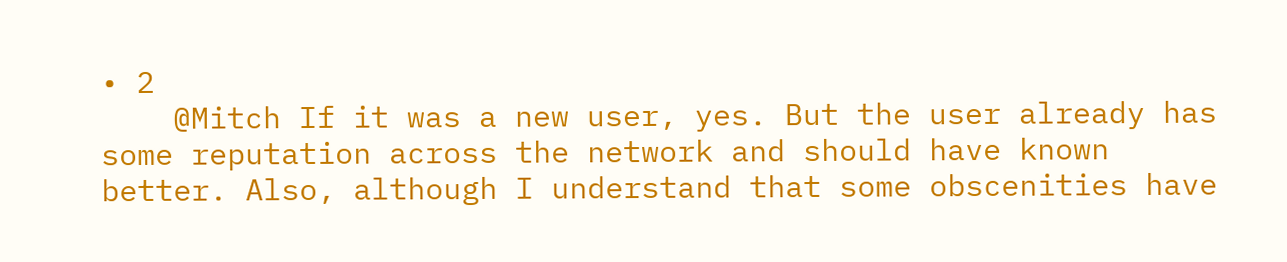• 2
    @Mitch If it was a new user, yes. But the user already has some reputation across the network and should have known better. Also, although I understand that some obscenities have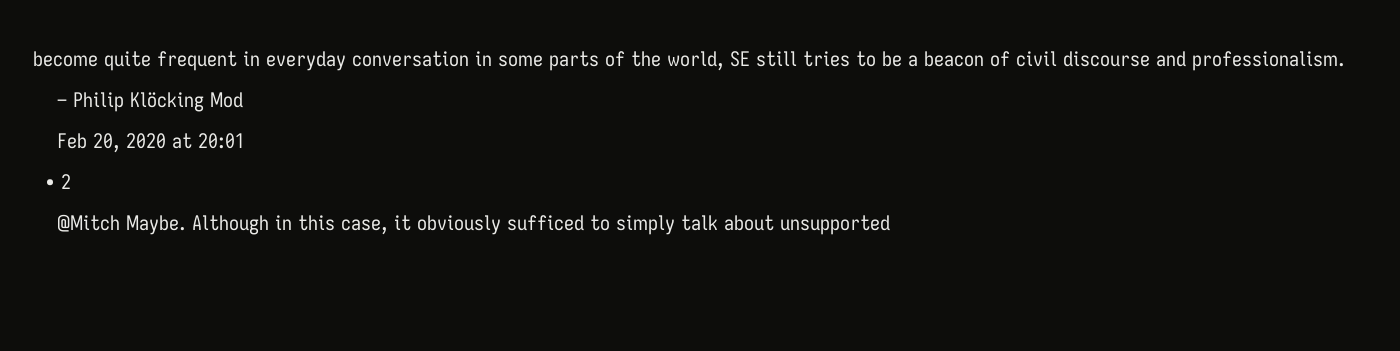become quite frequent in everyday conversation in some parts of the world, SE still tries to be a beacon of civil discourse and professionalism.
    – Philip Klöcking Mod
    Feb 20, 2020 at 20:01
  • 2
    @Mitch Maybe. Although in this case, it obviously sufficed to simply talk about unsupported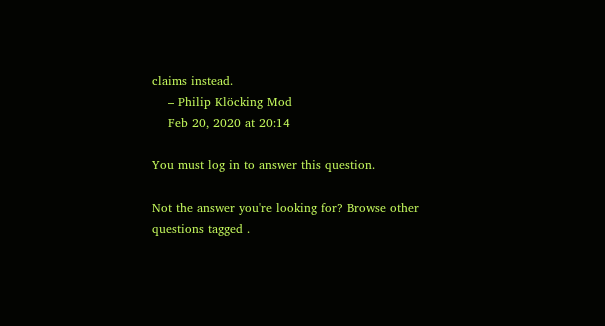claims instead.
    – Philip Klöcking Mod
    Feb 20, 2020 at 20:14

You must log in to answer this question.

Not the answer you're looking for? Browse other questions tagged .